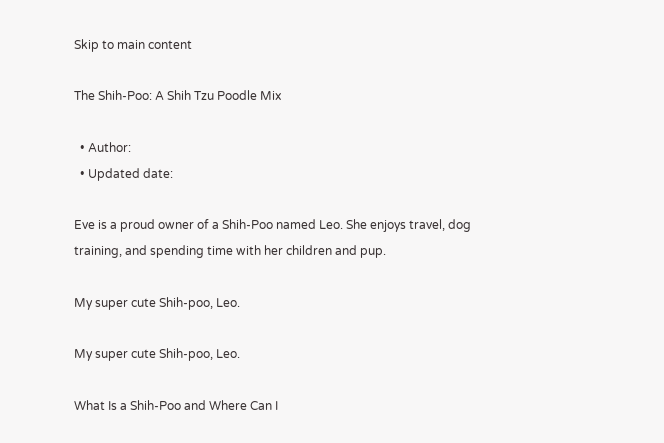Skip to main content

The Shih-Poo: A Shih Tzu Poodle Mix

  • Author:
  • Updated date:

Eve is a proud owner of a Shih-Poo named Leo. She enjoys travel, dog training, and spending time with her children and pup.

My super cute Shih-poo, Leo.

My super cute Shih-poo, Leo.

What Is a Shih-Poo and Where Can I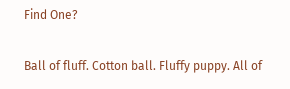Find One?

Ball of fluff. Cotton ball. Fluffy puppy. All of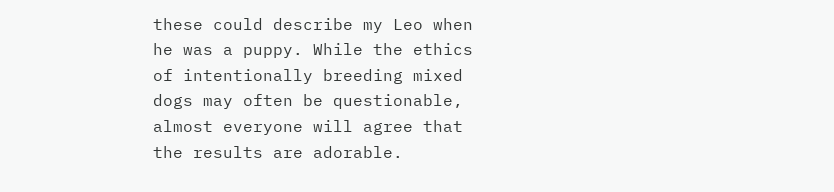these could describe my Leo when he was a puppy. While the ethics of intentionally breeding mixed dogs may often be questionable, almost everyone will agree that the results are adorable.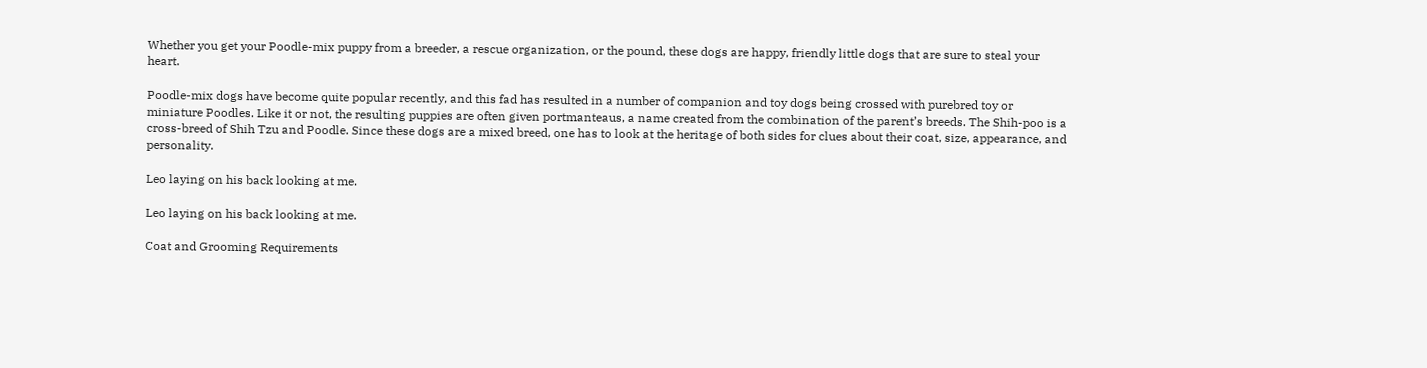Whether you get your Poodle-mix puppy from a breeder, a rescue organization, or the pound, these dogs are happy, friendly little dogs that are sure to steal your heart.

Poodle-mix dogs have become quite popular recently, and this fad has resulted in a number of companion and toy dogs being crossed with purebred toy or miniature Poodles. Like it or not, the resulting puppies are often given portmanteaus, a name created from the combination of the parent’s breeds. The Shih-poo is a cross-breed of Shih Tzu and Poodle. Since these dogs are a mixed breed, one has to look at the heritage of both sides for clues about their coat, size, appearance, and personality.

Leo laying on his back looking at me.

Leo laying on his back looking at me.

Coat and Grooming Requirements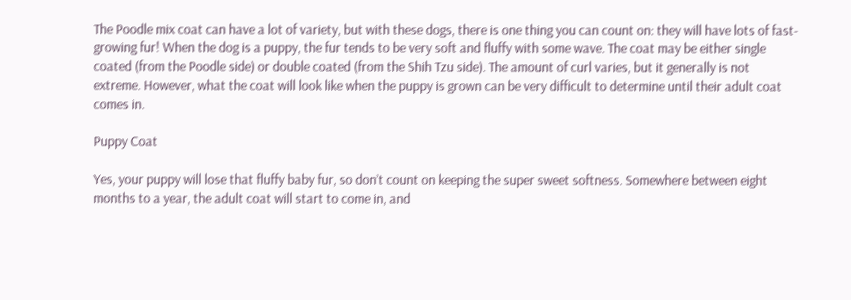The Poodle mix coat can have a lot of variety, but with these dogs, there is one thing you can count on: they will have lots of fast-growing fur! When the dog is a puppy, the fur tends to be very soft and fluffy with some wave. The coat may be either single coated (from the Poodle side) or double coated (from the Shih Tzu side). The amount of curl varies, but it generally is not extreme. However, what the coat will look like when the puppy is grown can be very difficult to determine until their adult coat comes in.

Puppy Coat

Yes, your puppy will lose that fluffy baby fur, so don’t count on keeping the super sweet softness. Somewhere between eight months to a year, the adult coat will start to come in, and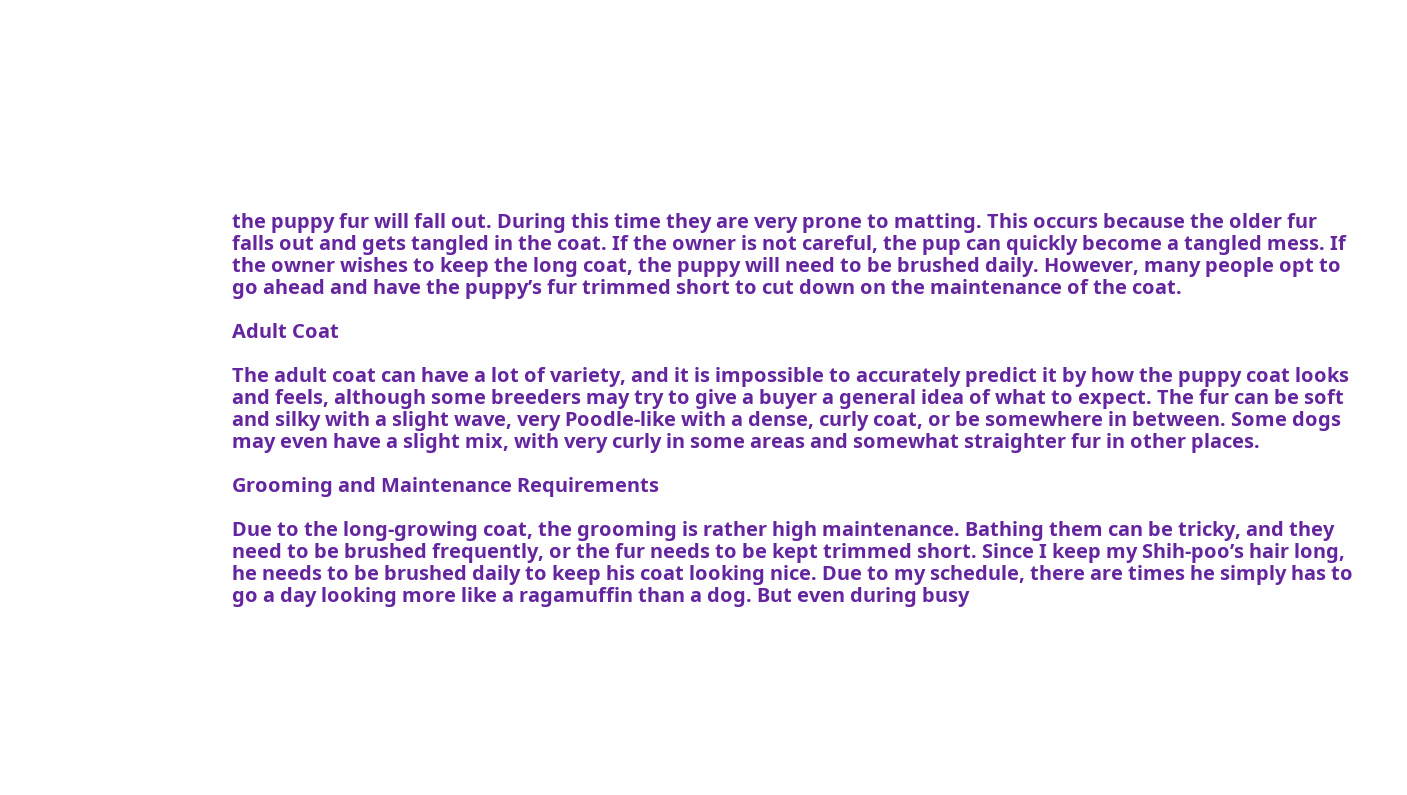the puppy fur will fall out. During this time they are very prone to matting. This occurs because the older fur falls out and gets tangled in the coat. If the owner is not careful, the pup can quickly become a tangled mess. If the owner wishes to keep the long coat, the puppy will need to be brushed daily. However, many people opt to go ahead and have the puppy’s fur trimmed short to cut down on the maintenance of the coat.

Adult Coat

The adult coat can have a lot of variety, and it is impossible to accurately predict it by how the puppy coat looks and feels, although some breeders may try to give a buyer a general idea of what to expect. The fur can be soft and silky with a slight wave, very Poodle-like with a dense, curly coat, or be somewhere in between. Some dogs may even have a slight mix, with very curly in some areas and somewhat straighter fur in other places.

Grooming and Maintenance Requirements

Due to the long-growing coat, the grooming is rather high maintenance. Bathing them can be tricky, and they need to be brushed frequently, or the fur needs to be kept trimmed short. Since I keep my Shih-poo’s hair long, he needs to be brushed daily to keep his coat looking nice. Due to my schedule, there are times he simply has to go a day looking more like a ragamuffin than a dog. But even during busy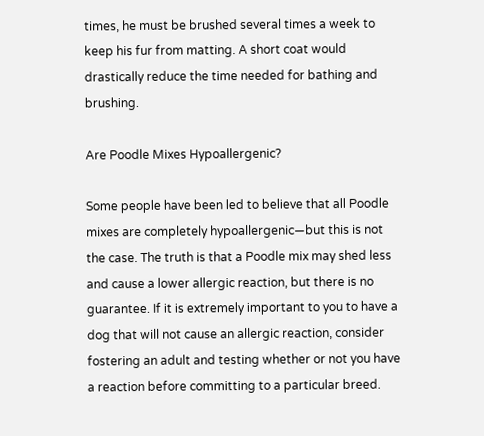times, he must be brushed several times a week to keep his fur from matting. A short coat would drastically reduce the time needed for bathing and brushing.

Are Poodle Mixes Hypoallergenic?

Some people have been led to believe that all Poodle mixes are completely hypoallergenic—but this is not the case. The truth is that a Poodle mix may shed less and cause a lower allergic reaction, but there is no guarantee. If it is extremely important to you to have a dog that will not cause an allergic reaction, consider fostering an adult and testing whether or not you have a reaction before committing to a particular breed.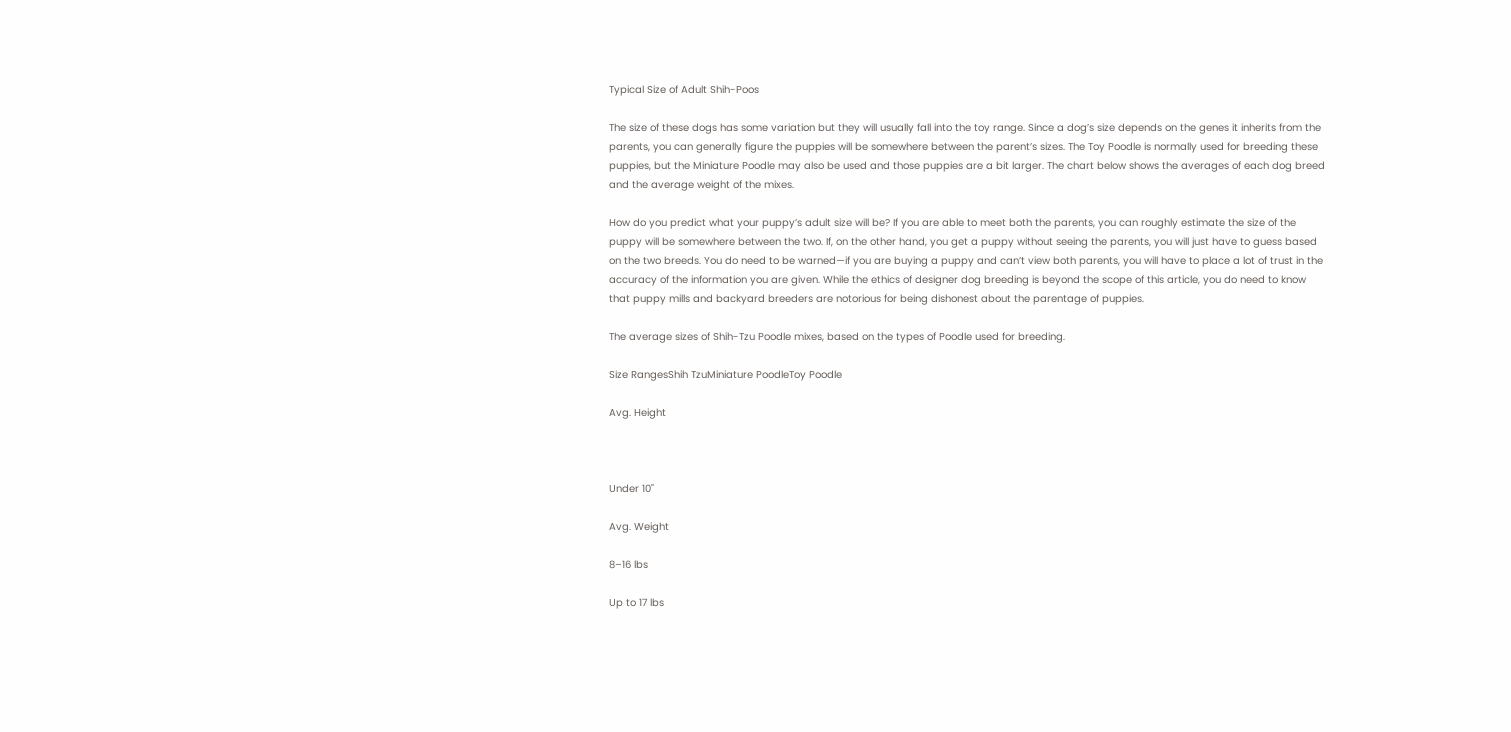Typical Size of Adult Shih-Poos

The size of these dogs has some variation but they will usually fall into the toy range. Since a dog’s size depends on the genes it inherits from the parents, you can generally figure the puppies will be somewhere between the parent’s sizes. The Toy Poodle is normally used for breeding these puppies, but the Miniature Poodle may also be used and those puppies are a bit larger. The chart below shows the averages of each dog breed and the average weight of the mixes.

How do you predict what your puppy’s adult size will be? If you are able to meet both the parents, you can roughly estimate the size of the puppy will be somewhere between the two. If, on the other hand, you get a puppy without seeing the parents, you will just have to guess based on the two breeds. You do need to be warned—if you are buying a puppy and can’t view both parents, you will have to place a lot of trust in the accuracy of the information you are given. While the ethics of designer dog breeding is beyond the scope of this article, you do need to know that puppy mills and backyard breeders are notorious for being dishonest about the parentage of puppies.

The average sizes of Shih-Tzu Poodle mixes, based on the types of Poodle used for breeding.

Size RangesShih TzuMiniature PoodleToy Poodle

Avg. Height



Under 10"

Avg. Weight

8–16 lbs

Up to 17 lbs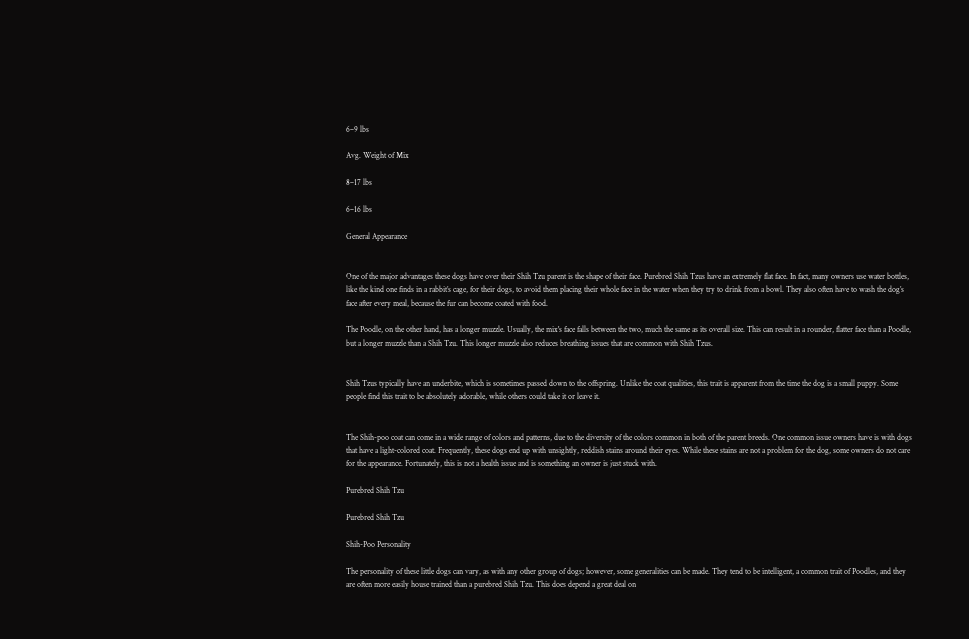6–9 lbs

Avg. Weight of Mix

8–17 lbs

6–16 lbs

General Appearance


One of the major advantages these dogs have over their Shih Tzu parent is the shape of their face. Purebred Shih Tzus have an extremely flat face. In fact, many owners use water bottles, like the kind one finds in a rabbit’s cage, for their dogs, to avoid them placing their whole face in the water when they try to drink from a bowl. They also often have to wash the dog’s face after every meal, because the fur can become coated with food.

The Poodle, on the other hand, has a longer muzzle. Usually, the mix's face falls between the two, much the same as its overall size. This can result in a rounder, flatter face than a Poodle, but a longer muzzle than a Shih Tzu. This longer muzzle also reduces breathing issues that are common with Shih Tzus.


Shih Tzus typically have an underbite, which is sometimes passed down to the offspring. Unlike the coat qualities, this trait is apparent from the time the dog is a small puppy. Some people find this trait to be absolutely adorable, while others could take it or leave it.


The Shih-poo coat can come in a wide range of colors and patterns, due to the diversity of the colors common in both of the parent breeds. One common issue owners have is with dogs that have a light-colored coat. Frequently, these dogs end up with unsightly, reddish stains around their eyes. While these stains are not a problem for the dog, some owners do not care for the appearance. Fortunately, this is not a health issue and is something an owner is just stuck with.

Purebred Shih Tzu

Purebred Shih Tzu

Shih-Poo Personality

The personality of these little dogs can vary, as with any other group of dogs; however, some generalities can be made. They tend to be intelligent, a common trait of Poodles, and they are often more easily house trained than a purebred Shih Tzu. This does depend a great deal on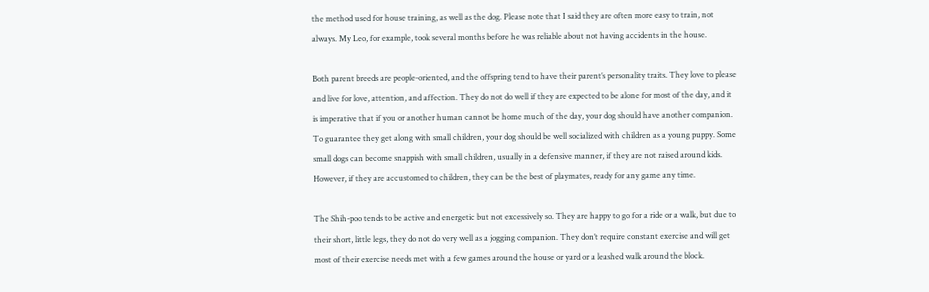the method used for house training, as well as the dog. Please note that I said they are often more easy to train, not always. My Leo, for example, took several months before he was reliable about not having accidents in the house.

Both parent breeds are people-oriented, and the offspring tend to have their parent’s personality traits. They love to please and live for love, attention, and affection. They do not do well if they are expected to be alone for most of the day, and it is imperative that if you or another human cannot be home much of the day, your dog should have another companion. To guarantee they get along with small children, your dog should be well socialized with children as a young puppy. Some small dogs can become snappish with small children, usually in a defensive manner, if they are not raised around kids. However, if they are accustomed to children, they can be the best of playmates, ready for any game any time.

The Shih-poo tends to be active and energetic but not excessively so. They are happy to go for a ride or a walk, but due to their short, little legs, they do not do very well as a jogging companion. They don’t require constant exercise and will get most of their exercise needs met with a few games around the house or yard or a leashed walk around the block.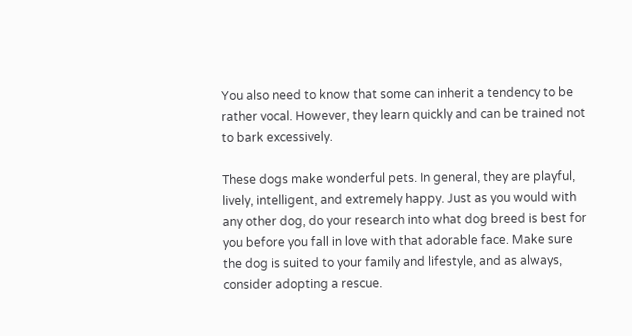You also need to know that some can inherit a tendency to be rather vocal. However, they learn quickly and can be trained not to bark excessively.

These dogs make wonderful pets. In general, they are playful, lively, intelligent, and extremely happy. Just as you would with any other dog, do your research into what dog breed is best for you before you fall in love with that adorable face. Make sure the dog is suited to your family and lifestyle, and as always, consider adopting a rescue.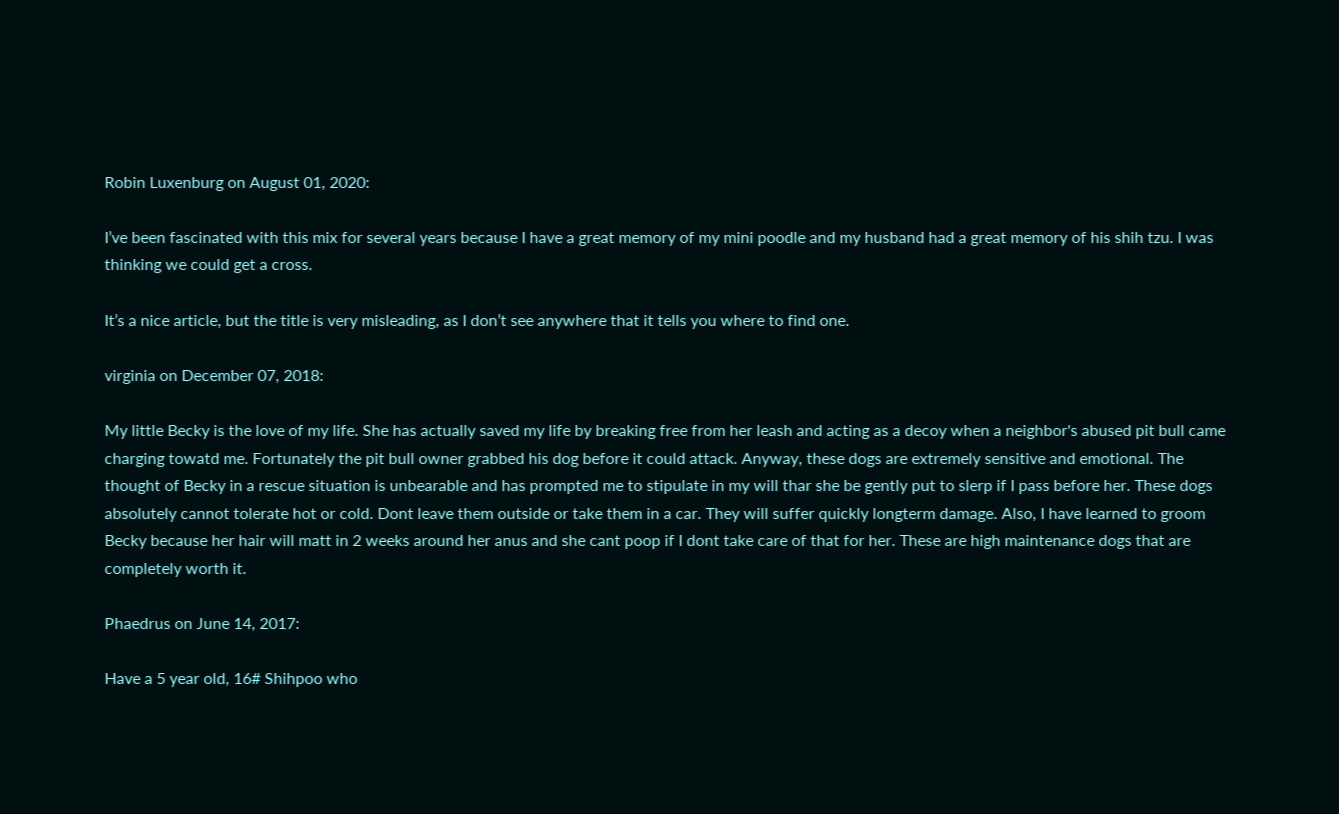Robin Luxenburg on August 01, 2020:

I’ve been fascinated with this mix for several years because I have a great memory of my mini poodle and my husband had a great memory of his shih tzu. I was thinking we could get a cross.

It’s a nice article, but the title is very misleading, as I don’t see anywhere that it tells you where to find one.

virginia on December 07, 2018:

My little Becky is the love of my life. She has actually saved my life by breaking free from her leash and acting as a decoy when a neighbor's abused pit bull came charging towatd me. Fortunately the pit bull owner grabbed his dog before it could attack. Anyway, these dogs are extremely sensitive and emotional. The thought of Becky in a rescue situation is unbearable and has prompted me to stipulate in my will thar she be gently put to slerp if I pass before her. These dogs absolutely cannot tolerate hot or cold. Dont leave them outside or take them in a car. They will suffer quickly longterm damage. Also, I have learned to groom Becky because her hair will matt in 2 weeks around her anus and she cant poop if I dont take care of that for her. These are high maintenance dogs that are completely worth it.

Phaedrus on June 14, 2017:

Have a 5 year old, 16# Shihpoo who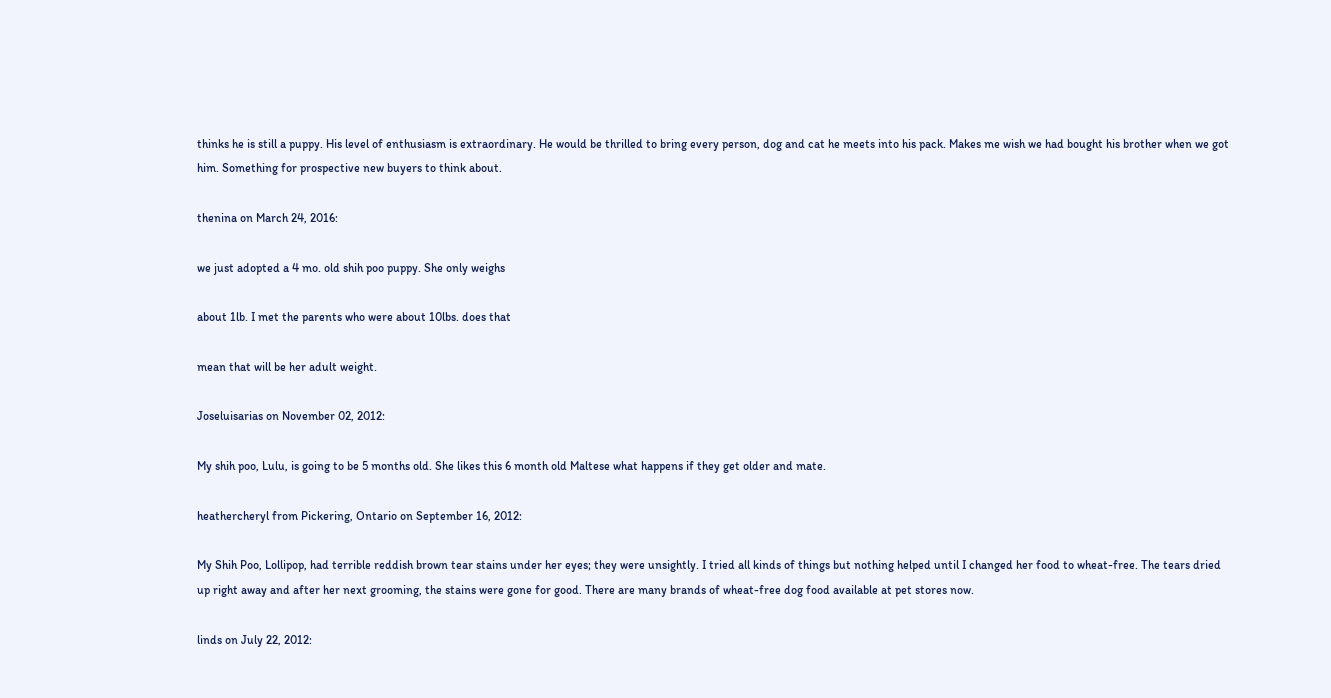thinks he is still a puppy. His level of enthusiasm is extraordinary. He would be thrilled to bring every person, dog and cat he meets into his pack. Makes me wish we had bought his brother when we got him. Something for prospective new buyers to think about.

thenina on March 24, 2016:

we just adopted a 4 mo. old shih poo puppy. She only weighs

about 1lb. I met the parents who were about 10lbs. does that

mean that will be her adult weight.

Joseluisarias on November 02, 2012:

My shih poo, Lulu, is going to be 5 months old. She likes this 6 month old Maltese what happens if they get older and mate.

heathercheryl from Pickering, Ontario on September 16, 2012:

My Shih Poo, Lollipop, had terrible reddish brown tear stains under her eyes; they were unsightly. I tried all kinds of things but nothing helped until I changed her food to wheat-free. The tears dried up right away and after her next grooming, the stains were gone for good. There are many brands of wheat-free dog food available at pet stores now.

linds on July 22, 2012: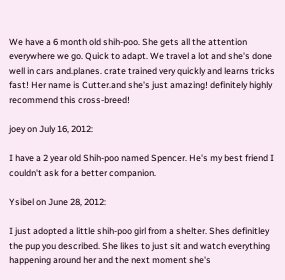We have a 6 month old shih-poo. She gets all the attention everywhere we go. Quick to adapt. We travel a lot and she's done well in cars and.planes. crate trained very quickly and learns tricks fast! Her name is Cutter.and she's just amazing! definitely highly recommend this cross-breed!

joey on July 16, 2012:

I have a 2 year old Shih-poo named Spencer. He's my best friend I couldn't ask for a better companion.

Ysibel on June 28, 2012:

I just adopted a little shih-poo girl from a shelter. Shes definitley the pup you described. She likes to just sit and watch everything happening around her and the next moment she's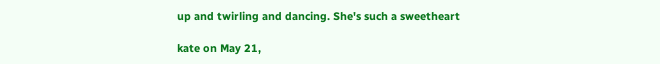up and twirling and dancing. She's such a sweetheart

kate on May 21,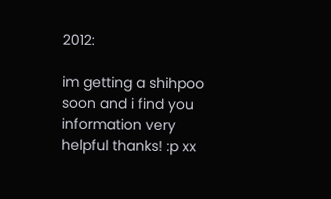2012:

im getting a shihpoo soon and i find you information very helpful thanks! :p xx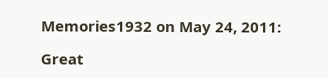Memories1932 on May 24, 2011:

Great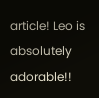article! Leo is absolutely adorable!!